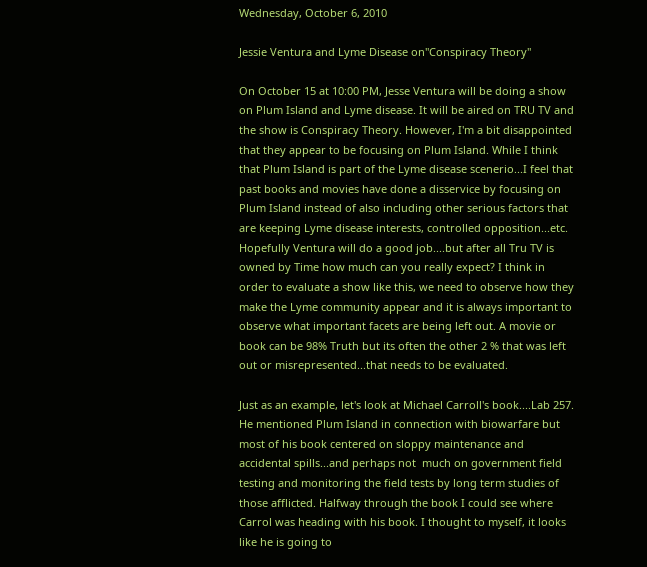Wednesday, October 6, 2010

Jessie Ventura and Lyme Disease on"Conspiracy Theory"

On October 15 at 10:00 PM, Jesse Ventura will be doing a show on Plum Island and Lyme disease. It will be aired on TRU TV and the show is Conspiracy Theory. However, I'm a bit disappointed that they appear to be focusing on Plum Island. While I think that Plum Island is part of the Lyme disease scenerio...I feel that past books and movies have done a disservice by focusing on Plum Island instead of also including other serious factors that are keeping Lyme disease interests, controlled opposition...etc. Hopefully Ventura will do a good job....but after all Tru TV is owned by Time how much can you really expect? I think in order to evaluate a show like this, we need to observe how they make the Lyme community appear and it is always important to observe what important facets are being left out. A movie or book can be 98% Truth but its often the other 2 % that was left out or misrepresented...that needs to be evaluated.

Just as an example, let's look at Michael Carroll's book....Lab 257. He mentioned Plum Island in connection with biowarfare but most of his book centered on sloppy maintenance and accidental spills...and perhaps not  much on government field testing and monitoring the field tests by long term studies of those afflicted. Halfway through the book I could see where Carrol was heading with his book. I thought to myself, it looks like he is going to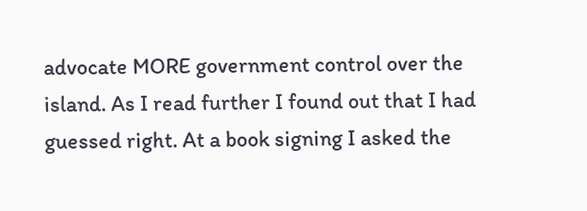advocate MORE government control over the island. As I read further I found out that I had guessed right. At a book signing I asked the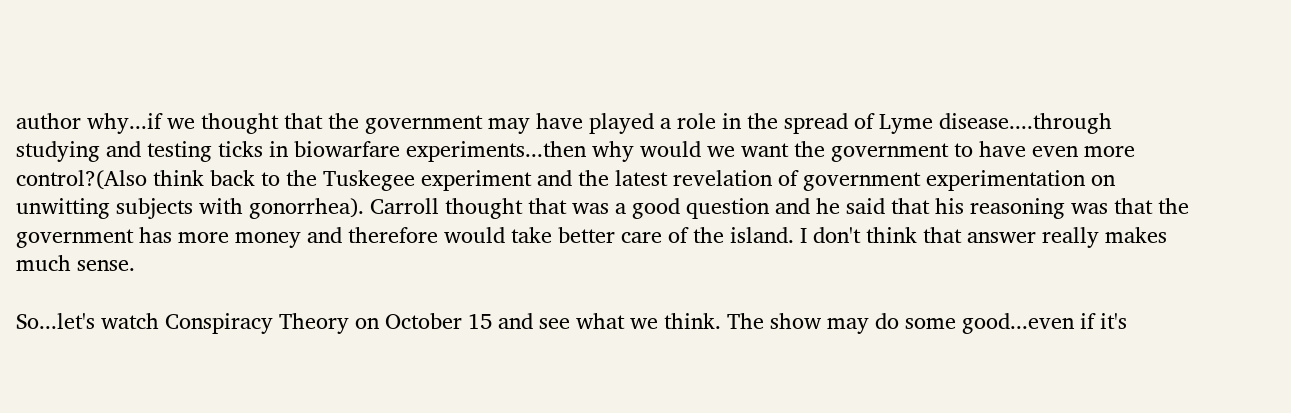author why...if we thought that the government may have played a role in the spread of Lyme disease....through studying and testing ticks in biowarfare experiments...then why would we want the government to have even more control?(Also think back to the Tuskegee experiment and the latest revelation of government experimentation on unwitting subjects with gonorrhea). Carroll thought that was a good question and he said that his reasoning was that the government has more money and therefore would take better care of the island. I don't think that answer really makes much sense.

So...let's watch Conspiracy Theory on October 15 and see what we think. The show may do some good...even if it's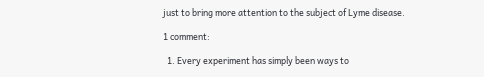just to bring more attention to the subject of Lyme disease.

1 comment:

  1. Every experiment has simply been ways to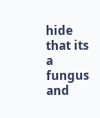hide that its a fungus and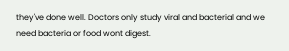they've done well. Doctors only study viral and bacterial and we need bacteria or food wont digest.